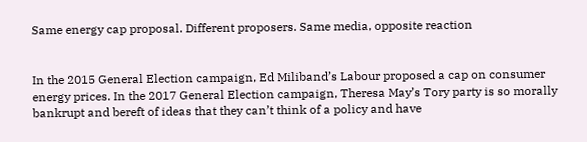Same energy cap proposal. Different proposers. Same media, opposite reaction


In the 2015 General Election campaign, Ed Miliband’s Labour proposed a cap on consumer energy prices. In the 2017 General Election campaign, Theresa May’s Tory party is so morally bankrupt and bereft of ideas that they can’t think of a policy and have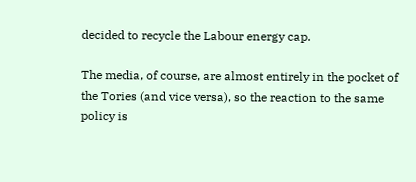decided to recycle the Labour energy cap.

The media, of course, are almost entirely in the pocket of the Tories (and vice versa), so the reaction to the same policy is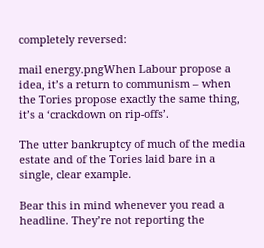completely reversed:

mail energy.pngWhen Labour propose a idea, it’s a return to communism – when the Tories propose exactly the same thing, it’s a ‘crackdown on rip-offs’.

The utter bankruptcy of much of the media estate and of the Tories laid bare in a single, clear example.

Bear this in mind whenever you read a headline. They’re not reporting the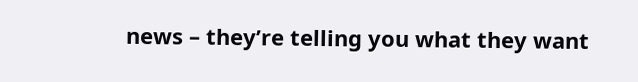news – they’re telling you what they want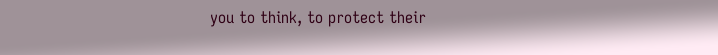you to think, to protect their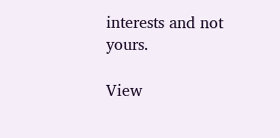interests and not yours.

View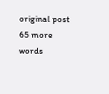original post 65 more words